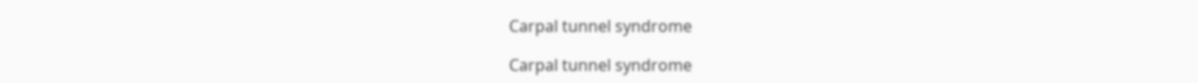Carpal tunnel syndrome

Carpal tunnel syndrome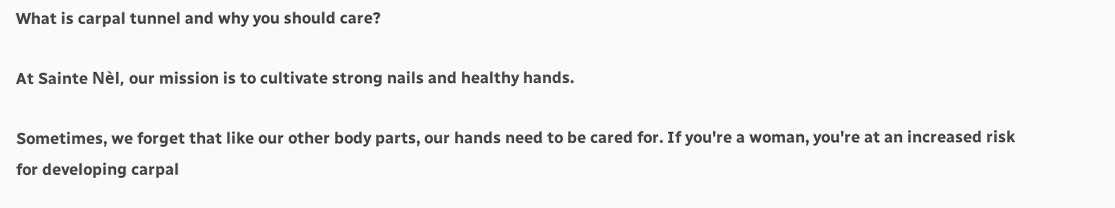What is carpal tunnel and why you should care?

At Sainte Nèl, our mission is to cultivate strong nails and healthy hands.

Sometimes, we forget that like our other body parts, our hands need to be cared for. If you're a woman, you're at an increased risk for developing carpal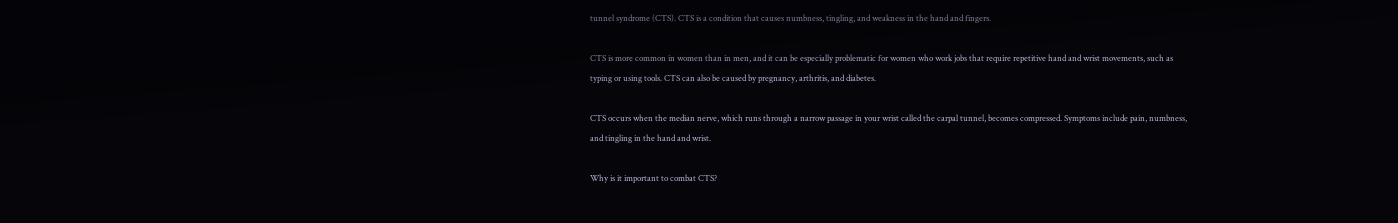tunnel syndrome (CTS). CTS is a condition that causes numbness, tingling, and weakness in the hand and fingers.

CTS is more common in women than in men, and it can be especially problematic for women who work jobs that require repetitive hand and wrist movements, such as typing or using tools. CTS can also be caused by pregnancy, arthritis, and diabetes.

CTS occurs when the median nerve, which runs through a narrow passage in your wrist called the carpal tunnel, becomes compressed. Symptoms include pain, numbness, and tingling in the hand and wrist.

Why is it important to combat CTS?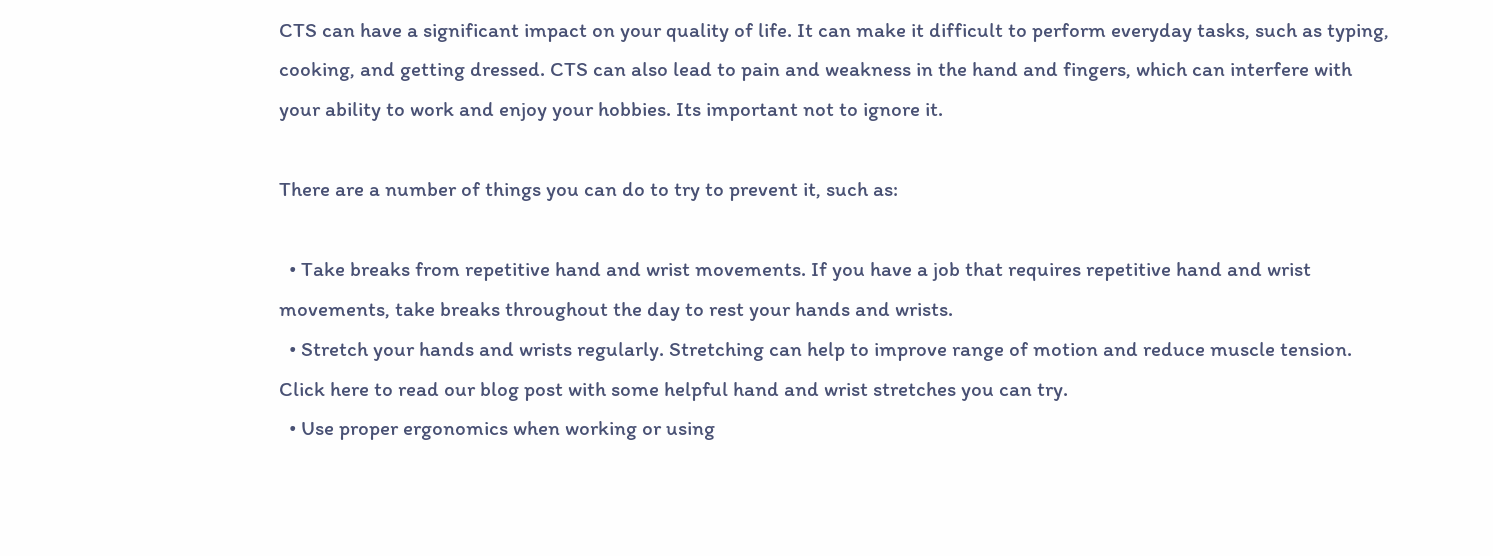CTS can have a significant impact on your quality of life. It can make it difficult to perform everyday tasks, such as typing, cooking, and getting dressed. CTS can also lead to pain and weakness in the hand and fingers, which can interfere with your ability to work and enjoy your hobbies. Its important not to ignore it.

There are a number of things you can do to try to prevent it, such as:

  • Take breaks from repetitive hand and wrist movements. If you have a job that requires repetitive hand and wrist movements, take breaks throughout the day to rest your hands and wrists.
  • Stretch your hands and wrists regularly. Stretching can help to improve range of motion and reduce muscle tension. Click here to read our blog post with some helpful hand and wrist stretches you can try.
  • Use proper ergonomics when working or using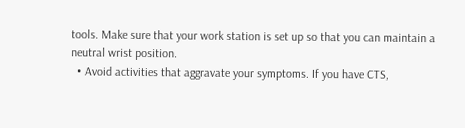tools. Make sure that your work station is set up so that you can maintain a neutral wrist position.
  • Avoid activities that aggravate your symptoms. If you have CTS,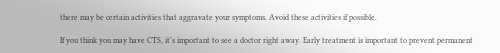there may be certain activities that aggravate your symptoms. Avoid these activities if possible.

If you think you may have CTS, it's important to see a doctor right away. Early treatment is important to prevent permanent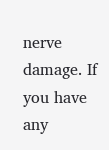nerve damage. If you have any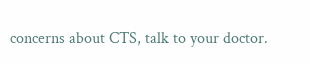concerns about CTS, talk to your doctor.